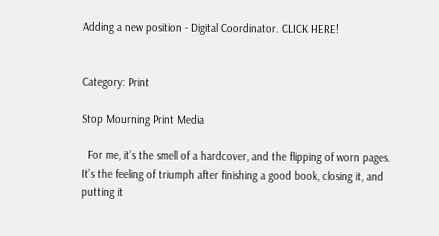Adding a new position - Digital Coordinator. CLICK HERE!


Category: Print

Stop Mourning Print Media

  For me, it’s the smell of a hardcover, and the flipping of worn pages. It’s the feeling of triumph after finishing a good book, closing it, and putting it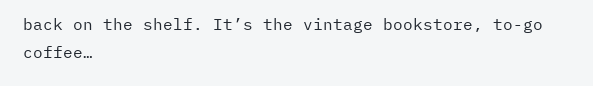back on the shelf. It’s the vintage bookstore, to-go coffee…